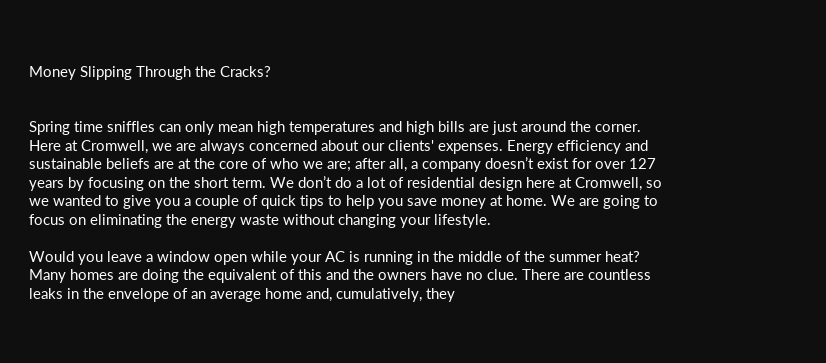Money Slipping Through the Cracks?


Spring time sniffles can only mean high temperatures and high bills are just around the corner. Here at Cromwell, we are always concerned about our clients' expenses. Energy efficiency and sustainable beliefs are at the core of who we are; after all, a company doesn’t exist for over 127 years by focusing on the short term. We don’t do a lot of residential design here at Cromwell, so we wanted to give you a couple of quick tips to help you save money at home. We are going to focus on eliminating the energy waste without changing your lifestyle.

Would you leave a window open while your AC is running in the middle of the summer heat? Many homes are doing the equivalent of this and the owners have no clue. There are countless leaks in the envelope of an average home and, cumulatively, they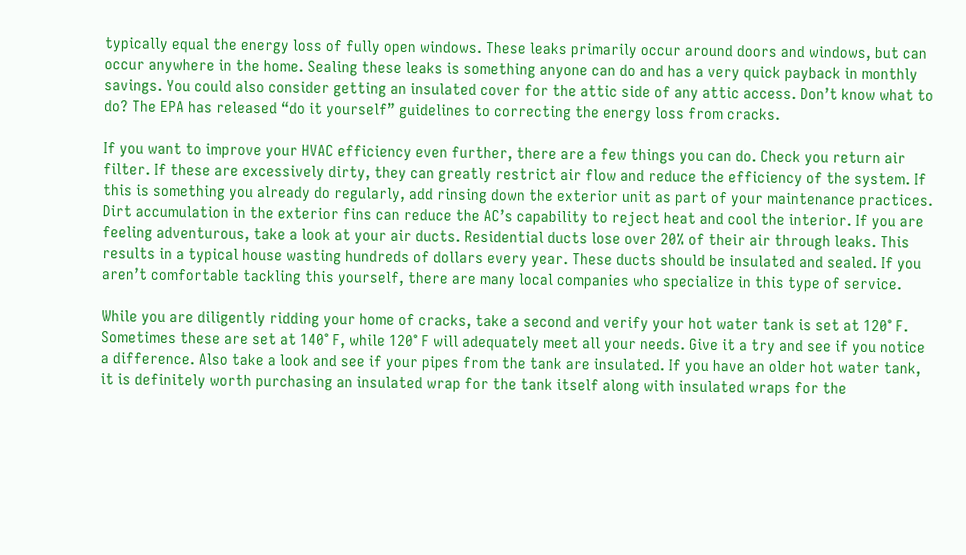typically equal the energy loss of fully open windows. These leaks primarily occur around doors and windows, but can occur anywhere in the home. Sealing these leaks is something anyone can do and has a very quick payback in monthly savings. You could also consider getting an insulated cover for the attic side of any attic access. Don’t know what to do? The EPA has released “do it yourself” guidelines to correcting the energy loss from cracks.

If you want to improve your HVAC efficiency even further, there are a few things you can do. Check you return air filter. If these are excessively dirty, they can greatly restrict air flow and reduce the efficiency of the system. If this is something you already do regularly, add rinsing down the exterior unit as part of your maintenance practices. Dirt accumulation in the exterior fins can reduce the AC’s capability to reject heat and cool the interior. If you are feeling adventurous, take a look at your air ducts. Residential ducts lose over 20% of their air through leaks. This results in a typical house wasting hundreds of dollars every year. These ducts should be insulated and sealed. If you aren’t comfortable tackling this yourself, there are many local companies who specialize in this type of service.

While you are diligently ridding your home of cracks, take a second and verify your hot water tank is set at 120° F. Sometimes these are set at 140° F, while 120° F will adequately meet all your needs. Give it a try and see if you notice a difference. Also take a look and see if your pipes from the tank are insulated. If you have an older hot water tank, it is definitely worth purchasing an insulated wrap for the tank itself along with insulated wraps for the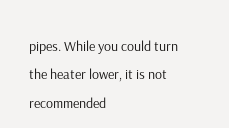pipes. While you could turn the heater lower, it is not recommended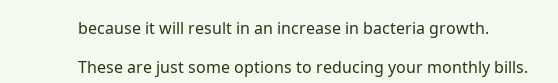because it will result in an increase in bacteria growth.

These are just some options to reducing your monthly bills.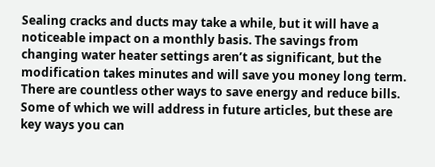Sealing cracks and ducts may take a while, but it will have a noticeable impact on a monthly basis. The savings from changing water heater settings aren’t as significant, but the modification takes minutes and will save you money long term. There are countless other ways to save energy and reduce bills. Some of which we will address in future articles, but these are key ways you can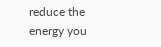reduce the energy you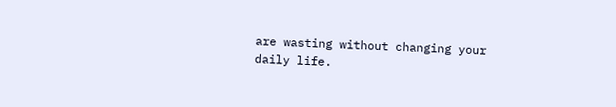are wasting without changing your daily life.